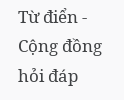Từ điển - Cộng đồng hỏi đáp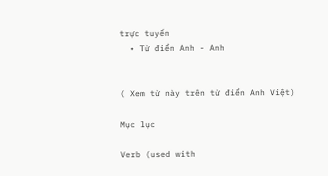trực tuyến
  • Từ điển Anh - Anh


( Xem từ này trên từ điển Anh Việt)

Mục lục

Verb (used with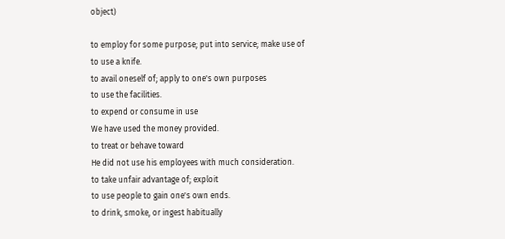object)

to employ for some purpose; put into service; make use of
to use a knife.
to avail oneself of; apply to one's own purposes
to use the facilities.
to expend or consume in use
We have used the money provided.
to treat or behave toward
He did not use his employees with much consideration.
to take unfair advantage of; exploit
to use people to gain one's own ends.
to drink, smoke, or ingest habitually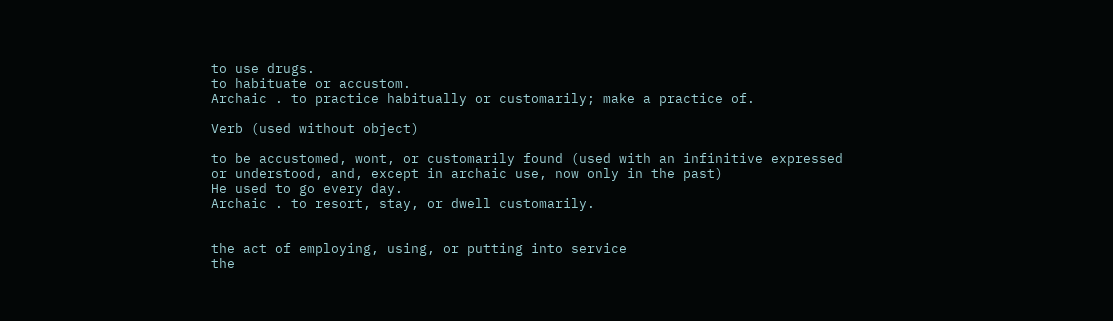to use drugs.
to habituate or accustom.
Archaic . to practice habitually or customarily; make a practice of.

Verb (used without object)

to be accustomed, wont, or customarily found (used with an infinitive expressed or understood, and, except in archaic use, now only in the past)
He used to go every day.
Archaic . to resort, stay, or dwell customarily.


the act of employing, using, or putting into service
the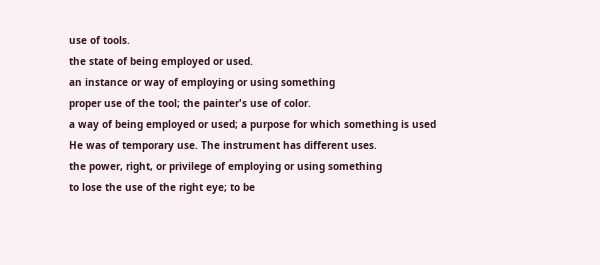use of tools.
the state of being employed or used.
an instance or way of employing or using something
proper use of the tool; the painter's use of color.
a way of being employed or used; a purpose for which something is used
He was of temporary use. The instrument has different uses.
the power, right, or privilege of employing or using something
to lose the use of the right eye; to be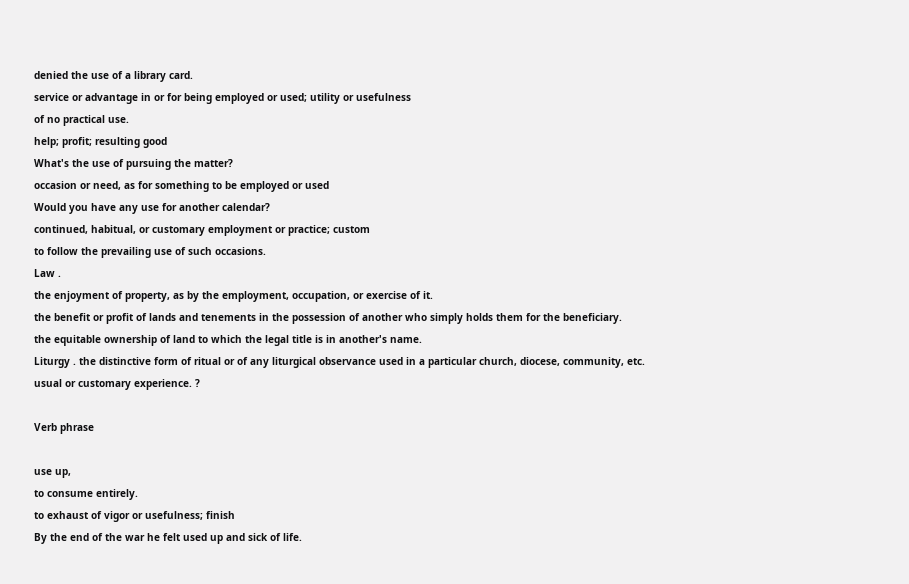denied the use of a library card.
service or advantage in or for being employed or used; utility or usefulness
of no practical use.
help; profit; resulting good
What's the use of pursuing the matter?
occasion or need, as for something to be employed or used
Would you have any use for another calendar?
continued, habitual, or customary employment or practice; custom
to follow the prevailing use of such occasions.
Law .
the enjoyment of property, as by the employment, occupation, or exercise of it.
the benefit or profit of lands and tenements in the possession of another who simply holds them for the beneficiary.
the equitable ownership of land to which the legal title is in another's name.
Liturgy . the distinctive form of ritual or of any liturgical observance used in a particular church, diocese, community, etc.
usual or customary experience. ?

Verb phrase

use up,
to consume entirely.
to exhaust of vigor or usefulness; finish
By the end of the war he felt used up and sick of life.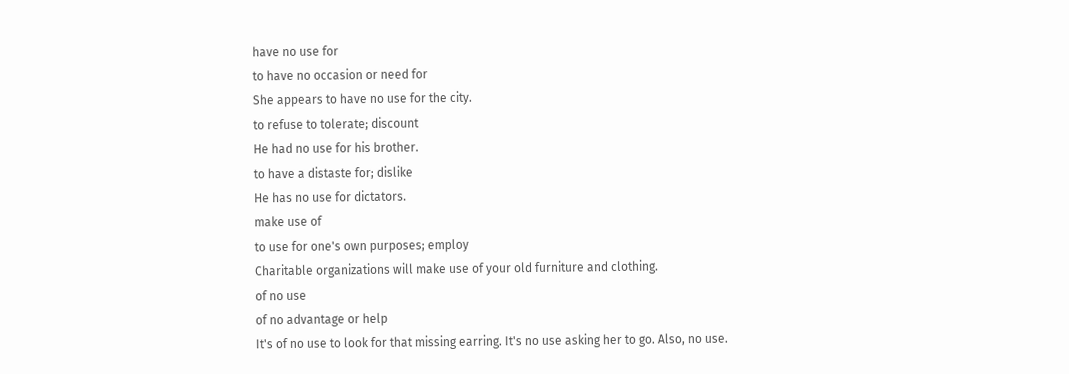have no use for
to have no occasion or need for
She appears to have no use for the city.
to refuse to tolerate; discount
He had no use for his brother.
to have a distaste for; dislike
He has no use for dictators.
make use of
to use for one's own purposes; employ
Charitable organizations will make use of your old furniture and clothing.
of no use
of no advantage or help
It's of no use to look for that missing earring. It's no use asking her to go. Also, no use.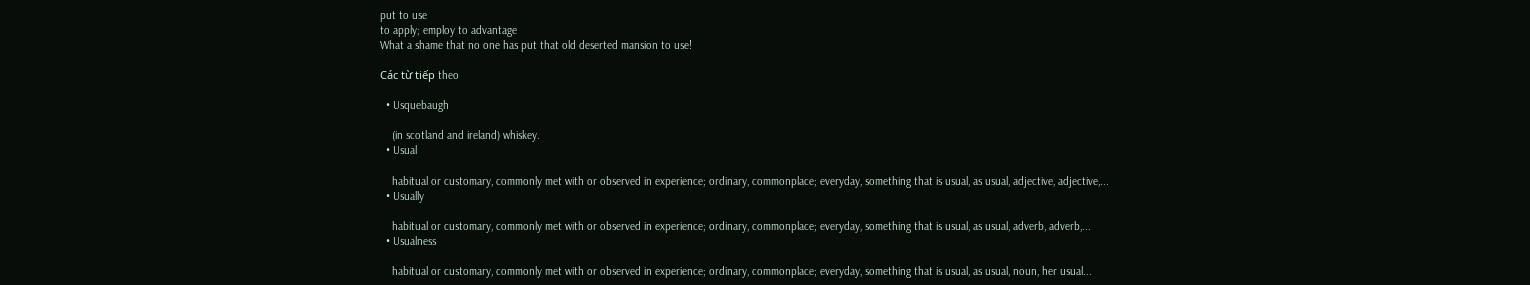put to use
to apply; employ to advantage
What a shame that no one has put that old deserted mansion to use!

Các từ tiếp theo

  • Usquebaugh

    (in scotland and ireland) whiskey.
  • Usual

    habitual or customary, commonly met with or observed in experience; ordinary, commonplace; everyday, something that is usual, as usual, adjective, adjective,...
  • Usually

    habitual or customary, commonly met with or observed in experience; ordinary, commonplace; everyday, something that is usual, as usual, adverb, adverb,...
  • Usualness

    habitual or customary, commonly met with or observed in experience; ordinary, commonplace; everyday, something that is usual, as usual, noun, her usual...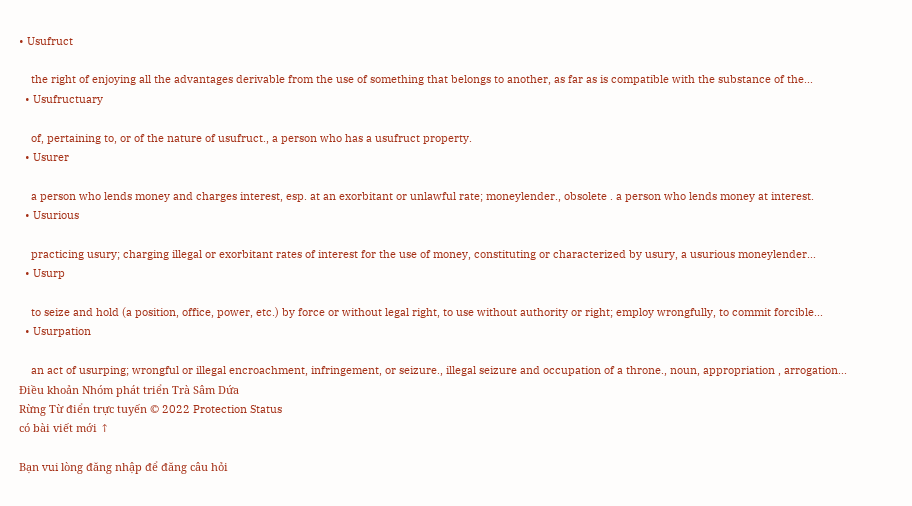• Usufruct

    the right of enjoying all the advantages derivable from the use of something that belongs to another, as far as is compatible with the substance of the...
  • Usufructuary

    of, pertaining to, or of the nature of usufruct., a person who has a usufruct property.
  • Usurer

    a person who lends money and charges interest, esp. at an exorbitant or unlawful rate; moneylender., obsolete . a person who lends money at interest.
  • Usurious

    practicing usury; charging illegal or exorbitant rates of interest for the use of money, constituting or characterized by usury, a usurious moneylender...
  • Usurp

    to seize and hold (a position, office, power, etc.) by force or without legal right, to use without authority or right; employ wrongfully, to commit forcible...
  • Usurpation

    an act of usurping; wrongful or illegal encroachment, infringement, or seizure., illegal seizure and occupation of a throne., noun, appropriation , arrogation...
Điều khoản Nhóm phát triển Trà Sâm Dứa
Rừng Từ điển trực tuyến © 2022 Protection Status
có bài viết mới ↑

Bạn vui lòng đăng nhập để đăng câu hỏi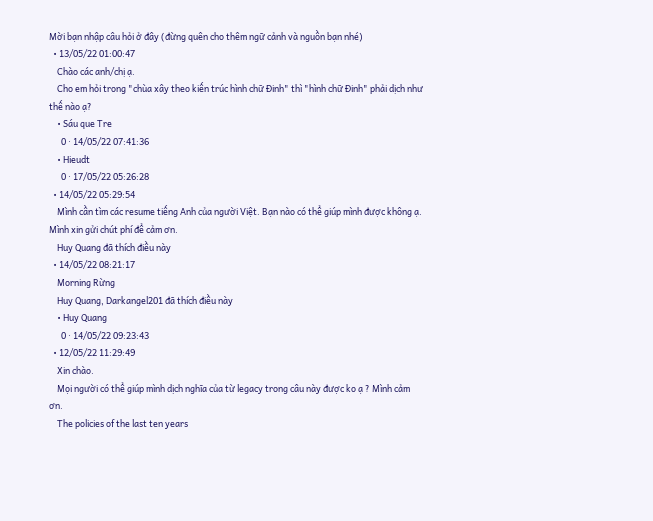Mời bạn nhập câu hỏi ở đây (đừng quên cho thêm ngữ cảnh và nguồn bạn nhé)
  • 13/05/22 01:00:47
    Chào các anh/chị ạ.
    Cho em hỏi trong "chùa xây theo kiến trúc hình chữ Đinh" thì "hình chữ Đinh" phải dịch như thế nào ạ?
    • Sáu que Tre
      0 · 14/05/22 07:41:36
    • Hieudt
      0 · 17/05/22 05:26:28
  • 14/05/22 05:29:54
    Mình cần tìm các resume tiếng Anh của người Việt. Bạn nào có thể giúp mình được không ạ. Mình xin gửi chút phí để cảm ơn.
    Huy Quang đã thích điều này
  • 14/05/22 08:21:17
    Morning Rừng
    Huy Quang, Darkangel201 đã thích điều này
    • Huy Quang
      0 · 14/05/22 09:23:43
  • 12/05/22 11:29:49
    Xin chào.
    Mọi người có thể giúp mình dịch nghĩa của từ legacy trong câu này được ko ạ ? Mình cảm ơn.
    The policies of the last ten years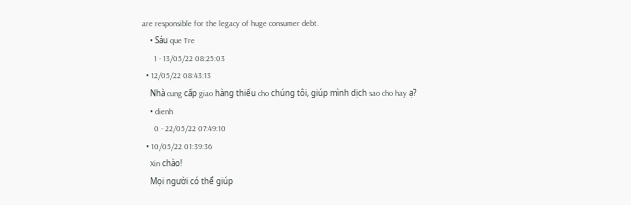are responsible for the legacy of huge consumer debt.
    • Sáu que Tre
      1 · 13/05/22 08:25:03
  • 12/05/22 08:43:13
    Nhà cung cấp giao hàng thiếu cho chúng tôi, giúp mình dịch sao cho hay ạ?
    • dienh
      0 · 22/05/22 07:49:10
  • 10/05/22 01:39:36
    Xin chào!
    Mọi người có thể giúp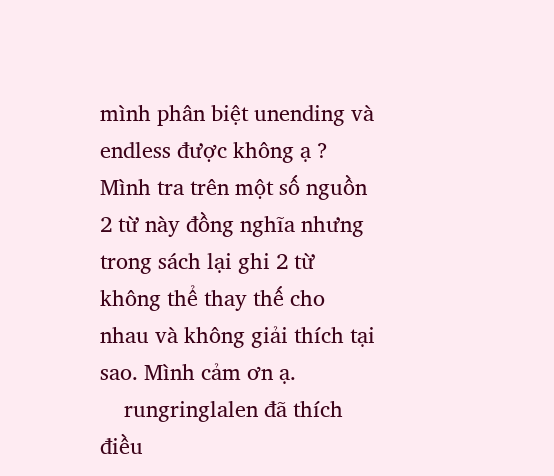mình phân biệt unending và endless được không ạ ? Mình tra trên một số nguồn 2 từ này đồng nghĩa nhưng trong sách lại ghi 2 từ không thể thay thế cho nhau và không giải thích tại sao. Mình cảm ơn ạ.
    rungringlalen đã thích điều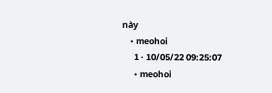này
    • meohoi
      1 · 10/05/22 09:25:07
      • meohoi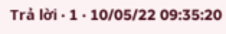Trả lời · 1 · 10/05/22 09:35:20